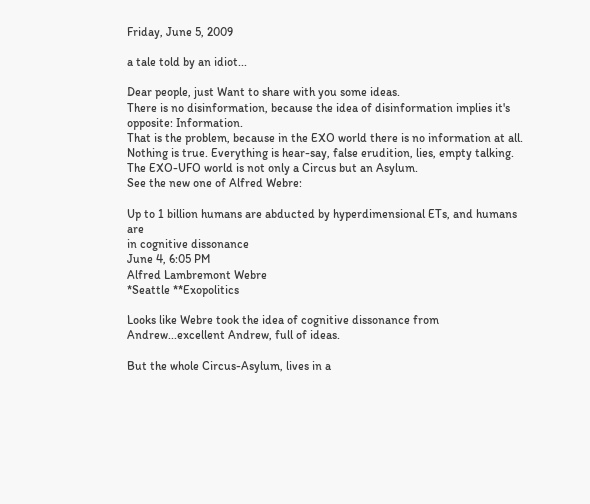Friday, June 5, 2009

a tale told by an idiot...

Dear people, just Want to share with you some ideas.
There is no disinformation, because the idea of disinformation implies it's opposite: Information.
That is the problem, because in the EXO world there is no information at all.
Nothing is true. Everything is hear-say, false erudition, lies, empty talking.
The EXO-UFO world is not only a Circus but an Asylum.
See the new one of Alfred Webre:

Up to 1 billion humans are abducted by hyperdimensional ETs, and humans are
in cognitive dissonance
June 4, 6:05 PM
Alfred Lambremont Webre
*Seattle **Exopolitics

Looks like Webre took the idea of cognitive dissonance from Andrew...excellent Andrew, full of ideas.

But the whole Circus-Asylum, lives in a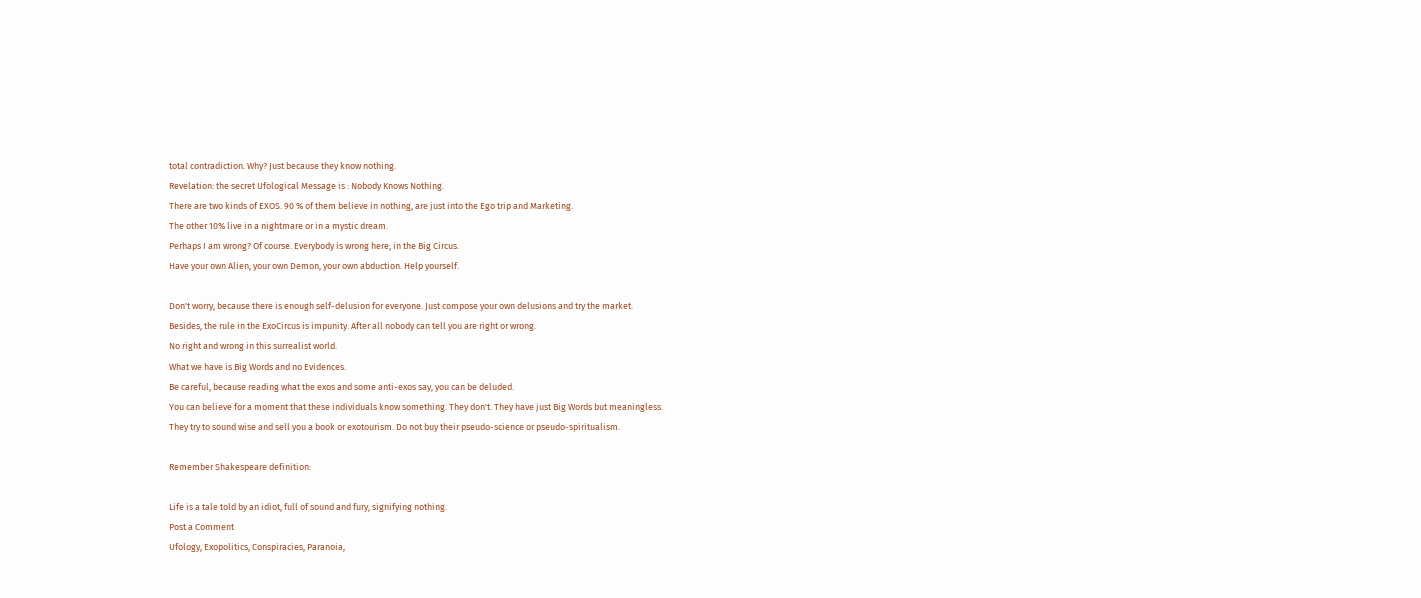total contradiction. Why? Just because they know nothing.
Revelation: the secret Ufological Message is : Nobody Knows Nothing.
There are two kinds of EXOS. 90 % of them believe in nothing, are just into the Ego trip and Marketing.
The other 10% live in a nightmare or in a mystic dream.
Perhaps I am wrong? Of course. Everybody is wrong here, in the Big Circus.
Have your own Alien, your own Demon, your own abduction. Help yourself.

Don't worry, because there is enough self-delusion for everyone. Just compose your own delusions and try the market.
Besides, the rule in the ExoCircus is impunity. After all nobody can tell you are right or wrong.
No right and wrong in this surrealist world.
What we have is Big Words and no Evidences.
Be careful, because reading what the exos and some anti-exos say, you can be deluded.
You can believe for a moment that these individuals know something. They don't. They have just Big Words but meaningless.
They try to sound wise and sell you a book or exotourism. Do not buy their pseudo-science or pseudo-spiritualism.

Remember Shakespeare definition:

Life is a tale told by an idiot, full of sound and fury, signifying nothing.
Post a Comment
Ufology, Exopolitics, Conspiracies, Paranoia,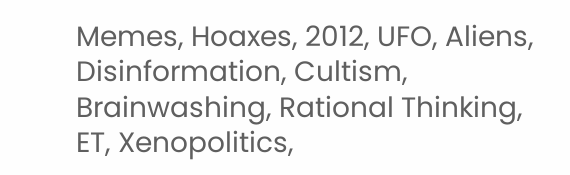Memes, Hoaxes, 2012, UFO, Aliens, Disinformation, Cultism, Brainwashing, Rational Thinking, ET, Xenopolitics,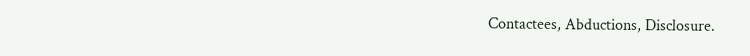Contactees, Abductions, Disclosure.